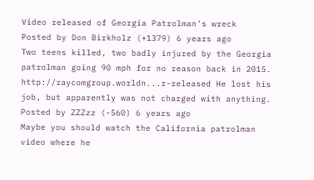Video released of Georgia Patrolman's wreck
Posted by Don Birkholz (+1379) 6 years ago
Two teens killed, two badly injured by the Georgia patrolman going 90 mph for no reason back in 2015. http://raycomgroup.worldn...r-released He lost his job, but apparently was not charged with anything.
Posted by ZZZzz (-560) 6 years ago
Maybe you should watch the California patrolman video where he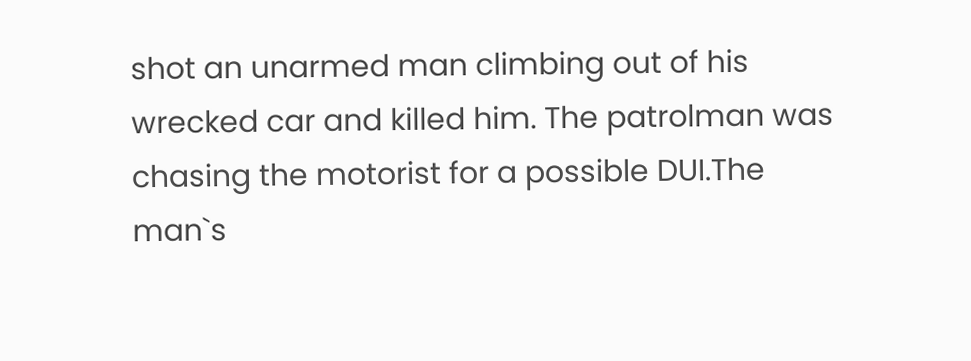shot an unarmed man climbing out of his wrecked car and killed him. The patrolman was chasing the motorist for a possible DUI.The man`s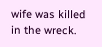wife was killed in the wreck.